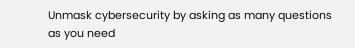Unmask cybersecurity by asking as many questions as you need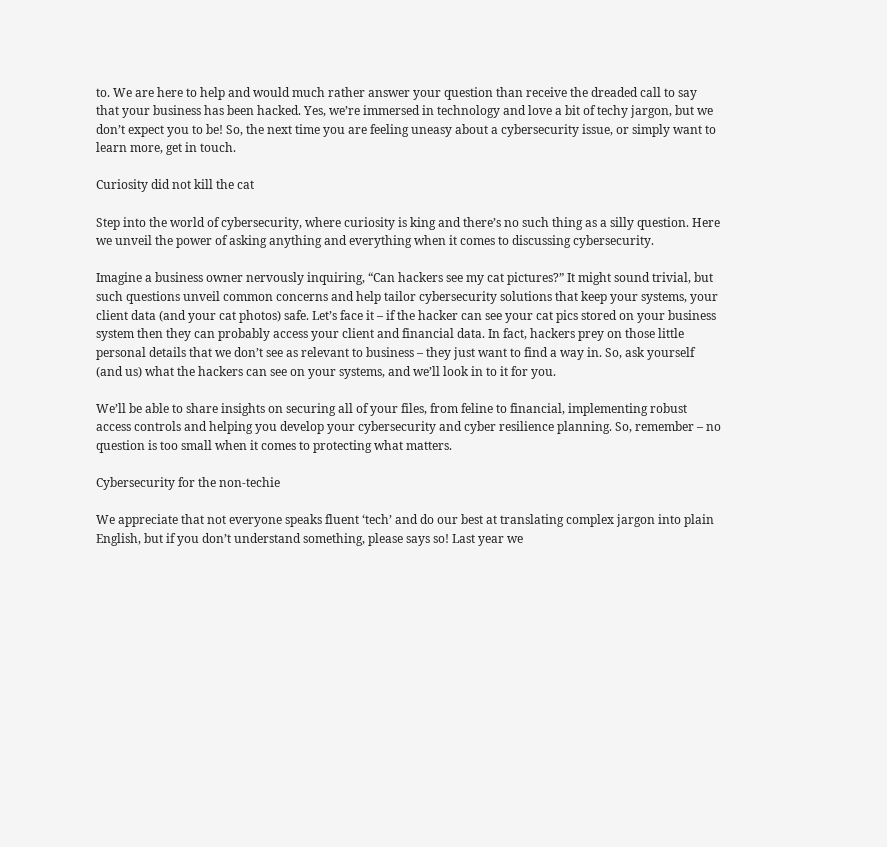to. We are here to help and would much rather answer your question than receive the dreaded call to say that your business has been hacked. Yes, we’re immersed in technology and love a bit of techy jargon, but we don’t expect you to be! So, the next time you are feeling uneasy about a cybersecurity issue, or simply want to learn more, get in touch.

Curiosity did not kill the cat

Step into the world of cybersecurity, where curiosity is king and there’s no such thing as a silly question. Here we unveil the power of asking anything and everything when it comes to discussing cybersecurity.

Imagine a business owner nervously inquiring, “Can hackers see my cat pictures?” It might sound trivial, but such questions unveil common concerns and help tailor cybersecurity solutions that keep your systems, your client data (and your cat photos) safe. Let’s face it – if the hacker can see your cat pics stored on your business system then they can probably access your client and financial data. In fact, hackers prey on those little personal details that we don’t see as relevant to business – they just want to find a way in. So, ask yourself (and us) what the hackers can see on your systems, and we’ll look in to it for you.

We’ll be able to share insights on securing all of your files, from feline to financial, implementing robust access controls and helping you develop your cybersecurity and cyber resilience planning. So, remember – no question is too small when it comes to protecting what matters.

Cybersecurity for the non-techie

We appreciate that not everyone speaks fluent ‘tech’ and do our best at translating complex jargon into plain English, but if you don’t understand something, please says so! Last year we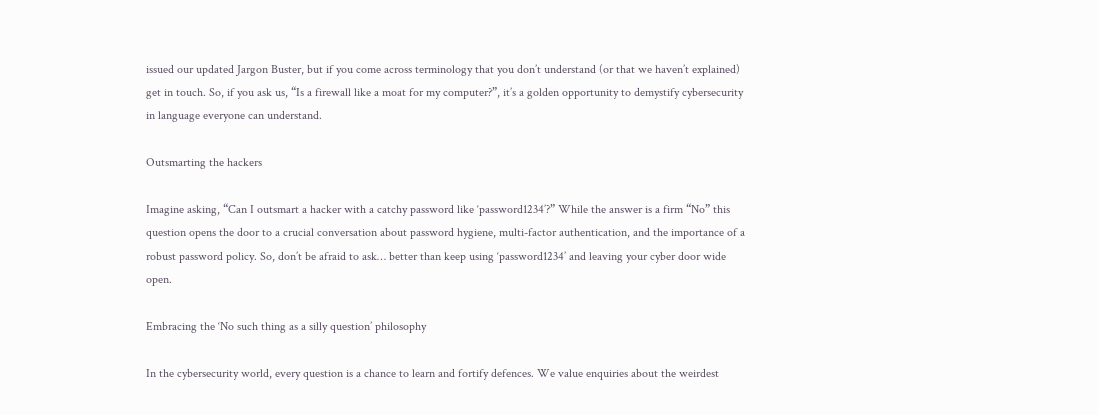issued our updated Jargon Buster, but if you come across terminology that you don’t understand (or that we haven’t explained) get in touch. So, if you ask us, “Is a firewall like a moat for my computer?”, it’s a golden opportunity to demystify cybersecurity in language everyone can understand.

Outsmarting the hackers

Imagine asking, “Can I outsmart a hacker with a catchy password like ‘password1234’?” While the answer is a firm “No” this question opens the door to a crucial conversation about password hygiene, multi-factor authentication, and the importance of a robust password policy. So, don’t be afraid to ask… better than keep using ‘password1234’ and leaving your cyber door wide open.

Embracing the ‘No such thing as a silly question’ philosophy

In the cybersecurity world, every question is a chance to learn and fortify defences. We value enquiries about the weirdest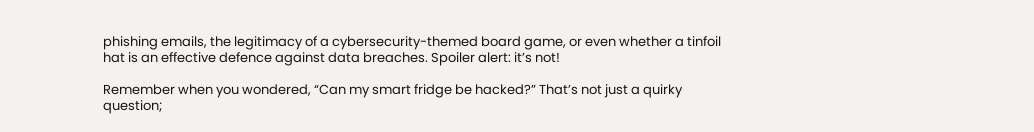phishing emails, the legitimacy of a cybersecurity-themed board game, or even whether a tinfoil hat is an effective defence against data breaches. Spoiler alert: it’s not!

Remember when you wondered, “Can my smart fridge be hacked?” That’s not just a quirky question;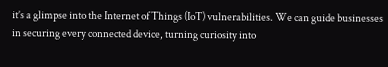it’s a glimpse into the Internet of Things (IoT) vulnerabilities. We can guide businesses in securing every connected device, turning curiosity into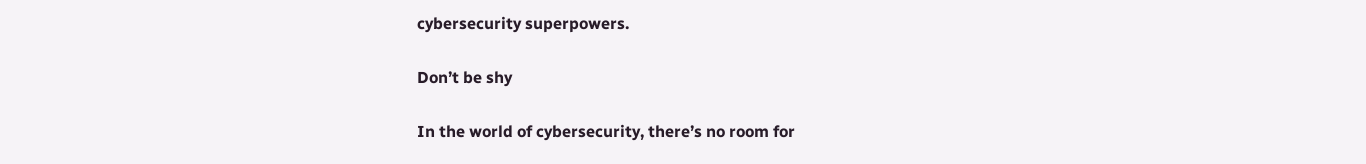cybersecurity superpowers.

Don’t be shy

In the world of cybersecurity, there’s no room for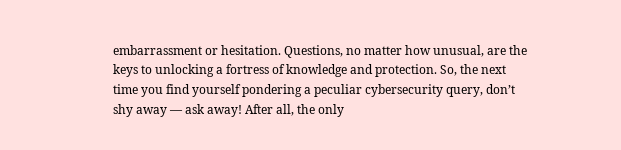embarrassment or hesitation. Questions, no matter how unusual, are the keys to unlocking a fortress of knowledge and protection. So, the next time you find yourself pondering a peculiar cybersecurity query, don’t shy away — ask away! After all, the only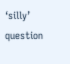‘silly’ question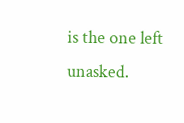is the one left unasked.